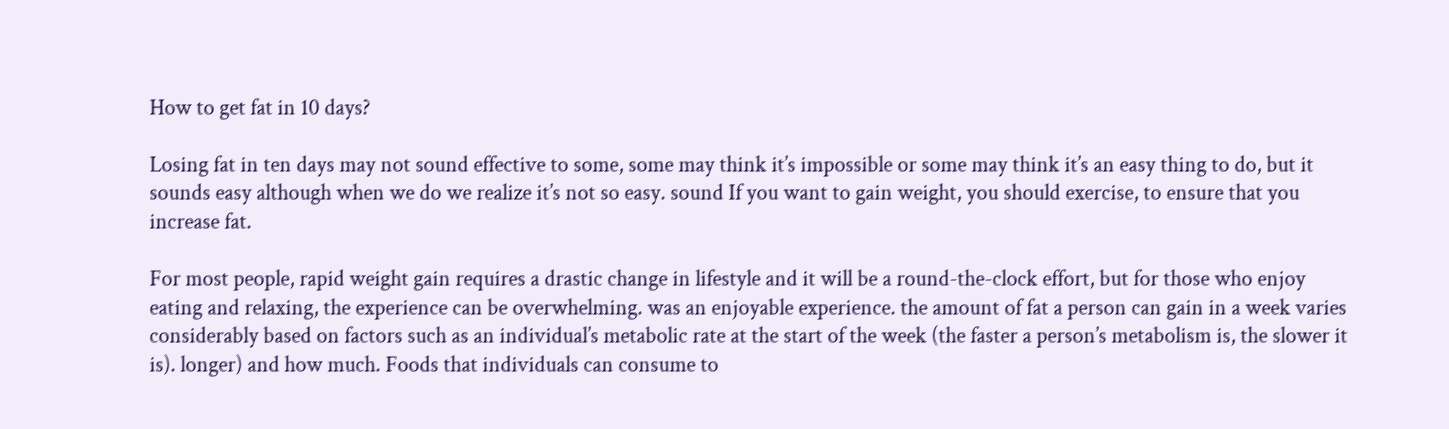How to get fat in 10 days?

Losing fat in ten days may not sound effective to some, some may think it’s impossible or some may think it’s an easy thing to do, but it sounds easy although when we do we realize it’s not so easy. sound If you want to gain weight, you should exercise, to ensure that you increase fat.

For most people, rapid weight gain requires a drastic change in lifestyle and it will be a round-the-clock effort, but for those who enjoy eating and relaxing, the experience can be overwhelming. was an enjoyable experience. the amount of fat a person can gain in a week varies considerably based on factors such as an individual’s metabolic rate at the start of the week (the faster a person’s metabolism is, the slower it is). longer) and how much. Foods that individuals can consume to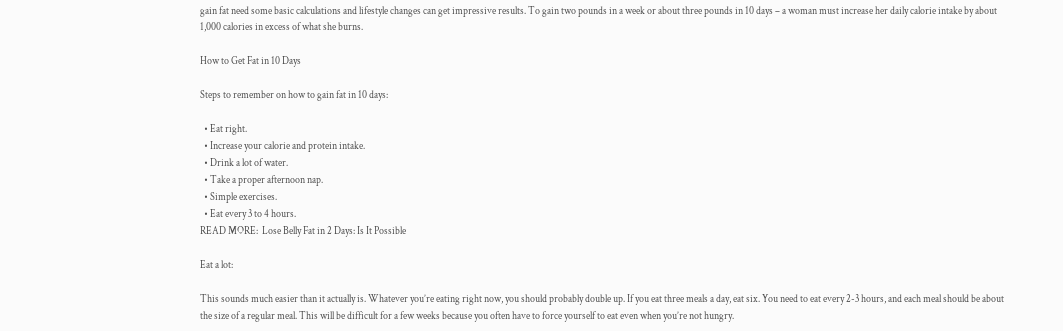gain fat need some basic calculations and lifestyle changes can get impressive results. To gain two pounds in a week or about three pounds in 10 days – a woman must increase her daily calorie intake by about 1,000 calories in excess of what she burns.

How to Get Fat in 10 Days

Steps to remember on how to gain fat in 10 days:

  • Eat right.
  • Increase your calorie and protein intake.
  • Drink a lot of water.
  • Take a proper afternoon nap.
  • Simple exercises.
  • Eat every 3 to 4 hours.
READ MORE:  Lose Belly Fat in 2 Days: Is It Possible

Eat a lot:

This sounds much easier than it actually is. Whatever you’re eating right now, you should probably double up. If you eat three meals a day, eat six. You need to eat every 2-3 hours, and each meal should be about the size of a regular meal. This will be difficult for a few weeks because you often have to force yourself to eat even when you’re not hungry.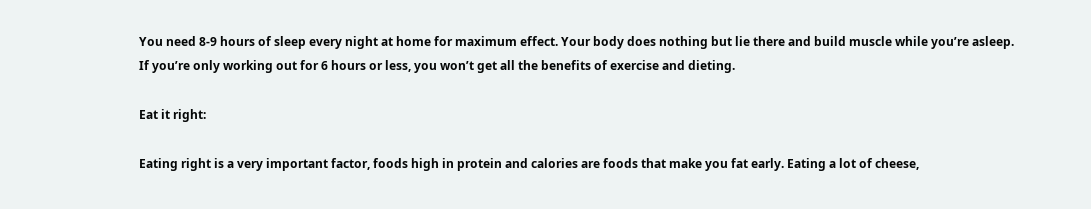You need 8-9 hours of sleep every night at home for maximum effect. Your body does nothing but lie there and build muscle while you’re asleep. If you’re only working out for 6 hours or less, you won’t get all the benefits of exercise and dieting.

Eat it right:

Eating right is a very important factor, foods high in protein and calories are foods that make you fat early. Eating a lot of cheese,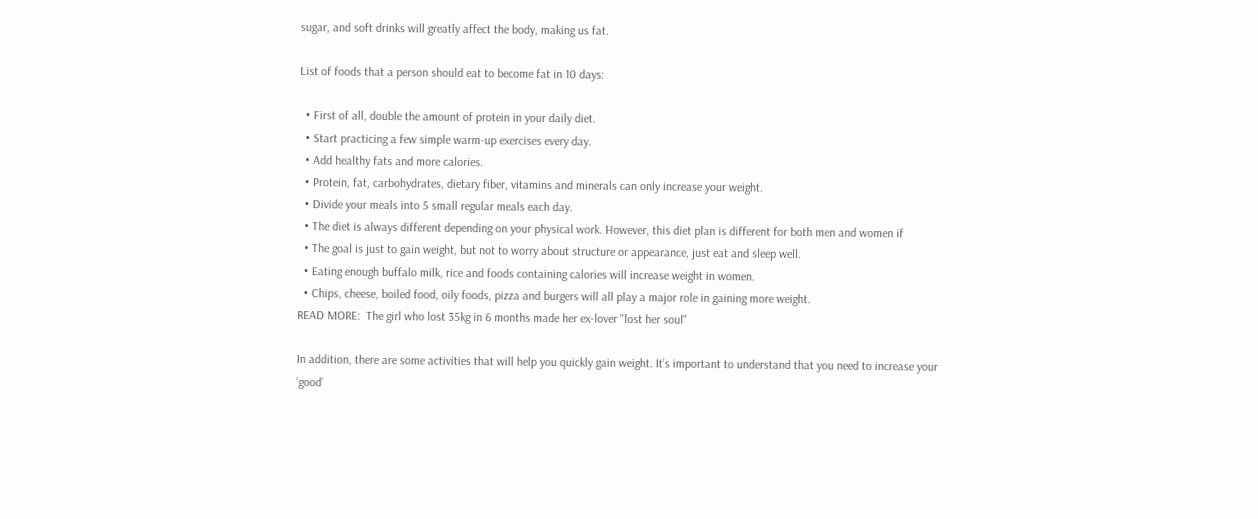sugar, and soft drinks will greatly affect the body, making us fat.

List of foods that a person should eat to become fat in 10 days:

  • First of all, double the amount of protein in your daily diet.
  • Start practicing a few simple warm-up exercises every day.
  • Add healthy fats and more calories.
  • Protein, fat, carbohydrates, dietary fiber, vitamins and minerals can only increase your weight.
  • Divide your meals into 5 small regular meals each day.
  • The diet is always different depending on your physical work. However, this diet plan is different for both men and women if
  • The goal is just to gain weight, but not to worry about structure or appearance, just eat and sleep well.
  • Eating enough buffalo milk, rice and foods containing calories will increase weight in women.
  • Chips, cheese, boiled food, oily foods, pizza and burgers will all play a major role in gaining more weight.
READ MORE:  The girl who lost 35kg in 6 months made her ex-lover "lost her soul"

In addition, there are some activities that will help you quickly gain weight. It’s important to understand that you need to increase your ‘good’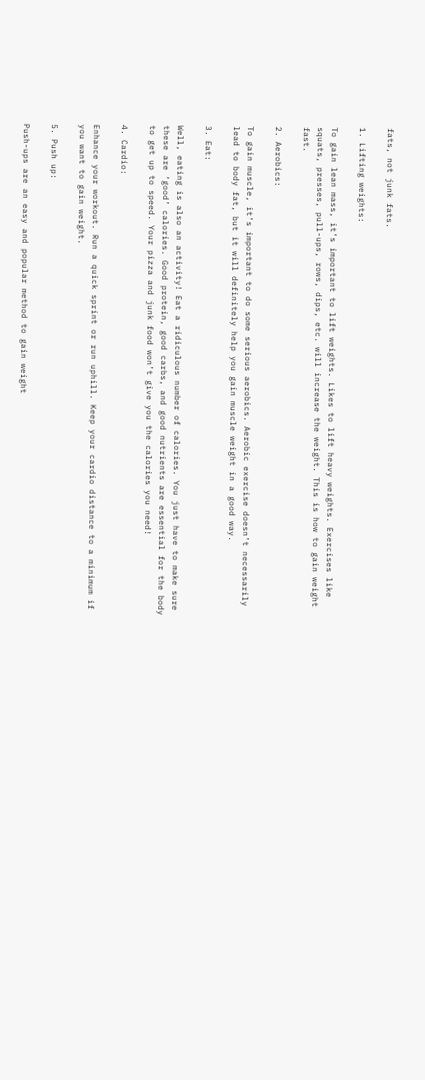fats, not junk fats.

1. Lifting weights:

To gain lean mass, it’s important to lift weights. Likes to lift heavy weights. Exercises like squats, presses, pull-ups, rows, dips, etc. will increase the weight. This is how to gain weight fast.

2. Aerobics:

To gain muscle, it’s important to do some serious aerobics. Aerobic exercise doesn’t necessarily lead to body fat, but it will definitely help you gain muscle weight in a good way.

3. Eat:

Well, eating is also an activity! Eat a ridiculous number of calories. You just have to make sure these are ‘good’ calories. Good protein, good carbs, and good nutrients are essential for the body to get up to speed. Your pizza and junk food won’t give you the calories you need!

4. Cardio:

Enhance your workout. Run a quick sprint or run uphill. Keep your cardio distance to a minimum if you want to gain weight.

5. Push up:

Push-ups are an easy and popular method to gain weight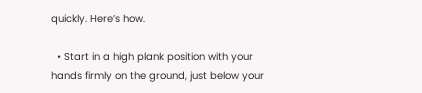quickly. Here’s how.

  • Start in a high plank position with your hands firmly on the ground, just below your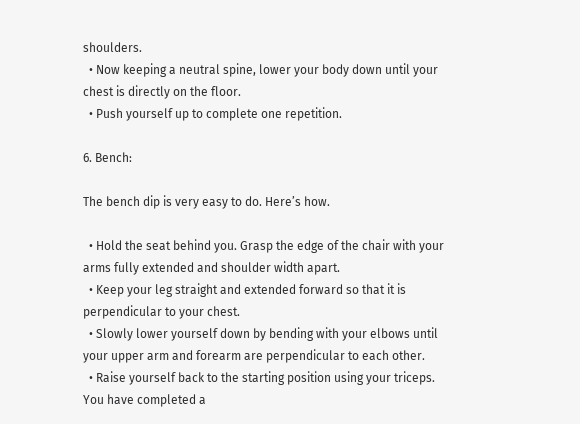shoulders.
  • Now keeping a neutral spine, lower your body down until your chest is directly on the floor.
  • Push yourself up to complete one repetition.

6. Bench:

The bench dip is very easy to do. Here’s how.

  • Hold the seat behind you. Grasp the edge of the chair with your arms fully extended and shoulder width apart.
  • Keep your leg straight and extended forward so that it is perpendicular to your chest.
  • Slowly lower yourself down by bending with your elbows until your upper arm and forearm are perpendicular to each other.
  • Raise yourself back to the starting position using your triceps. You have completed a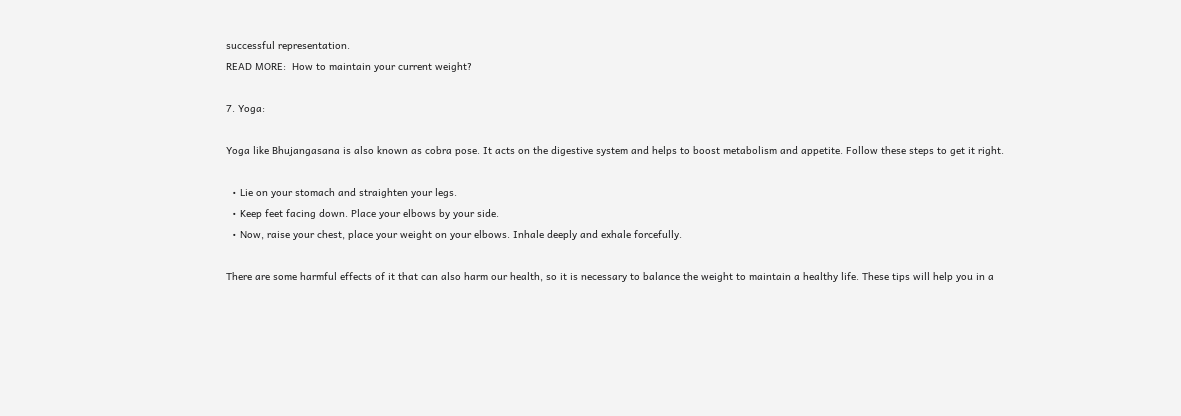successful representation.
READ MORE:  How to maintain your current weight?

7. Yoga:

Yoga like Bhujangasana is also known as cobra pose. It acts on the digestive system and helps to boost metabolism and appetite. Follow these steps to get it right.

  • Lie on your stomach and straighten your legs.
  • Keep feet facing down. Place your elbows by your side.
  • Now, raise your chest, place your weight on your elbows. Inhale deeply and exhale forcefully.

There are some harmful effects of it that can also harm our health, so it is necessary to balance the weight to maintain a healthy life. These tips will help you in a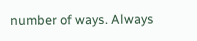number of ways. Always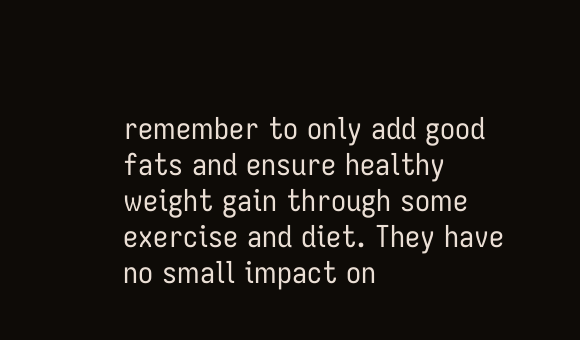remember to only add good fats and ensure healthy weight gain through some exercise and diet. They have no small impact on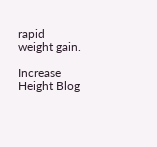rapid weight gain.

Increase Height Blog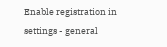Enable registration in settings - general